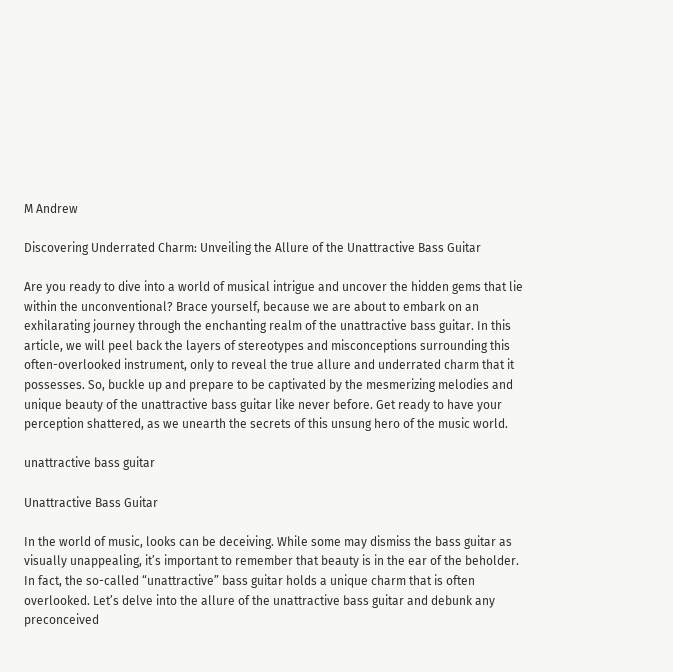M Andrew

Discovering Underrated Charm: Unveiling the Allure of the Unattractive Bass Guitar

Are you ready to dive into a world of musical intrigue and uncover the hidden gems that lie within the unconventional? Brace yourself, because we are about to embark on an exhilarating journey through the enchanting realm of the unattractive bass guitar. In this article, we will peel back the layers of stereotypes and misconceptions surrounding this often-overlooked instrument, only to reveal the true allure and underrated charm that it possesses. So, buckle up and prepare to be captivated by the mesmerizing melodies and unique beauty of the unattractive bass guitar like never before. Get ready to have your perception shattered, as we unearth the secrets of this unsung hero of the music world.

unattractive bass guitar

Unattractive Bass Guitar

In the world of music, looks can be deceiving. While some may dismiss the bass guitar as visually unappealing, it’s important to remember that beauty is in the ear of the beholder. In fact, the so-called “unattractive” bass guitar holds a unique charm that is often overlooked. Let’s delve into the allure of the unattractive bass guitar and debunk any preconceived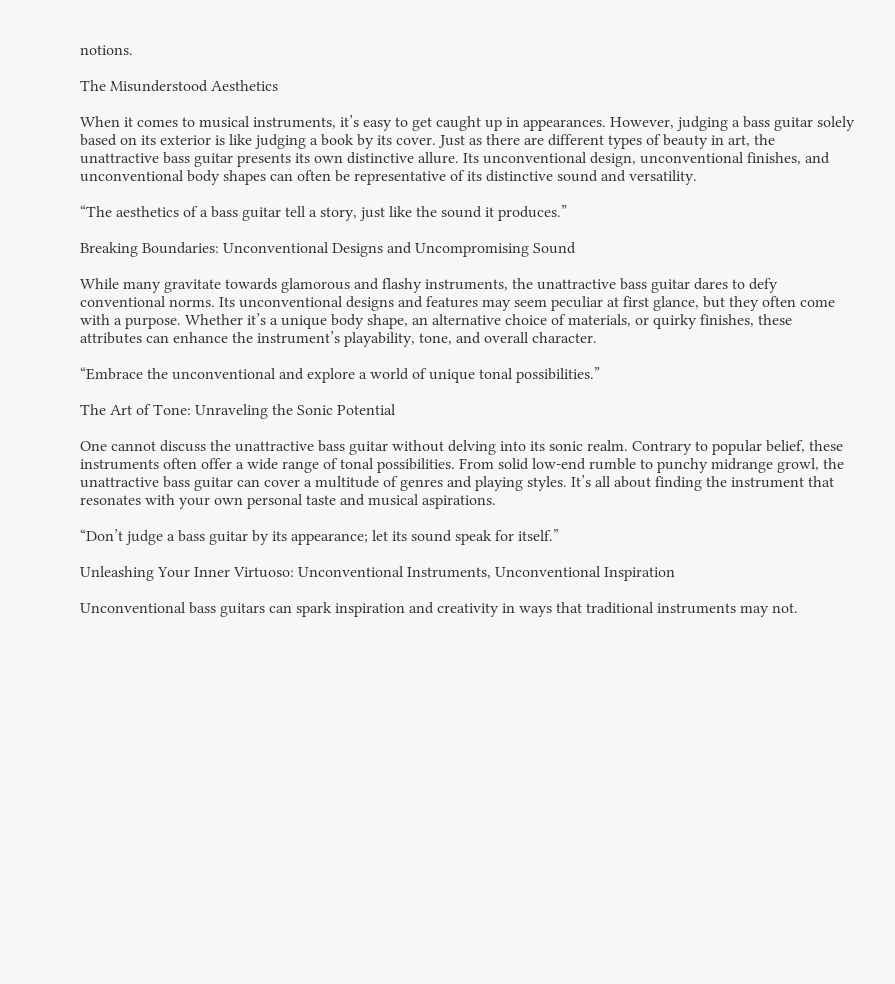notions.

The Misunderstood Aesthetics

When it comes to musical instruments, it’s easy to get caught up in appearances. However, judging a bass guitar solely based on its exterior is like judging a book by its cover. Just as there are different types of beauty in art, the unattractive bass guitar presents its own distinctive allure. Its unconventional design, unconventional finishes, and unconventional body shapes can often be representative of its distinctive sound and versatility.

“The aesthetics of a bass guitar tell a story, just like the sound it produces.”

Breaking Boundaries: Unconventional Designs and Uncompromising Sound

While many gravitate towards glamorous and flashy instruments, the unattractive bass guitar dares to defy conventional norms. Its unconventional designs and features may seem peculiar at first glance, but they often come with a purpose. Whether it’s a unique body shape, an alternative choice of materials, or quirky finishes, these attributes can enhance the instrument’s playability, tone, and overall character.

“Embrace the unconventional and explore a world of unique tonal possibilities.”

The Art of Tone: Unraveling the Sonic Potential

One cannot discuss the unattractive bass guitar without delving into its sonic realm. Contrary to popular belief, these instruments often offer a wide range of tonal possibilities. From solid low-end rumble to punchy midrange growl, the unattractive bass guitar can cover a multitude of genres and playing styles. It’s all about finding the instrument that resonates with your own personal taste and musical aspirations.

“Don’t judge a bass guitar by its appearance; let its sound speak for itself.”

Unleashing Your Inner Virtuoso: Unconventional Instruments, Unconventional Inspiration

Unconventional bass guitars can spark inspiration and creativity in ways that traditional instruments may not.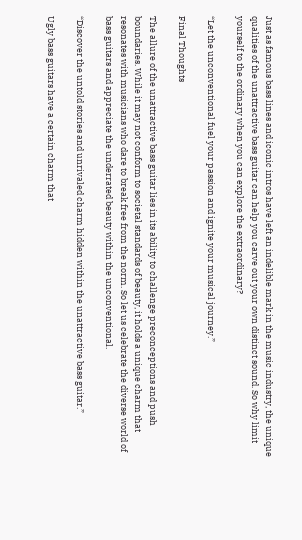Just as famous bass lines and iconic intros have left an indelible mark in the music industry, the unique qualities of the unattractive bass guitar can help you carve out your own distinct sound. So why limit yourself to the ordinary when you can explore the extraordinary?

“Let the unconventional fuel your passion and ignite your musical journey.”

Final Thoughts

The allure of the unattractive bass guitar lies in its ability to challenge preconceptions and push boundaries. While it may not conform to societal standards of beauty, it holds a unique charm that resonates with musicians who dare to break free from the norm. So let us celebrate the diverse world of bass guitars and appreciate the underrated beauty within the unconventional.

“Discover the untold stories and unrivaled charm hidden within the unattractive bass guitar.”

Ugly bass guitars have a certain charm that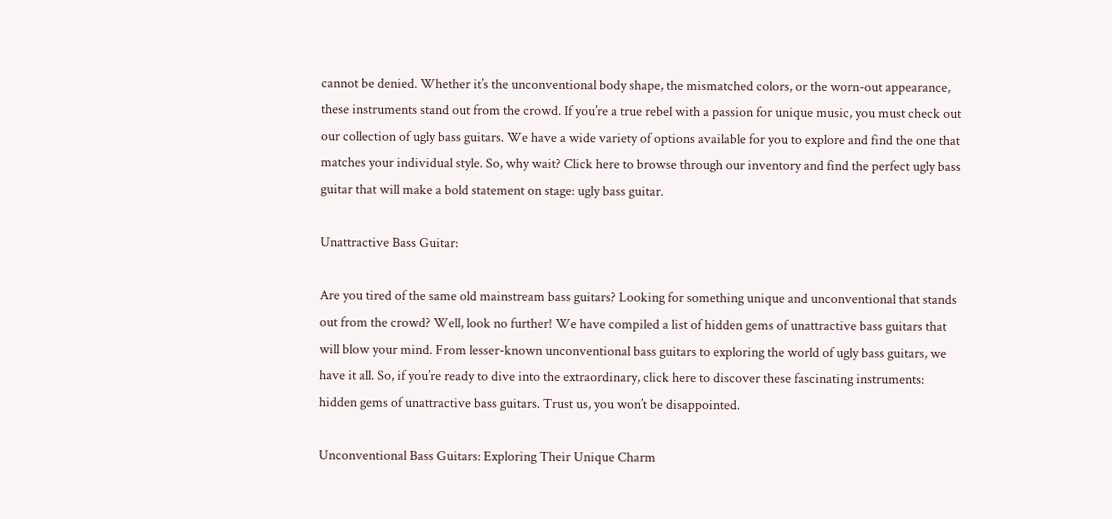cannot be denied. Whether it’s the unconventional body shape, the mismatched colors, or the worn-out appearance, these instruments stand out from the crowd. If you’re a true rebel with a passion for unique music, you must check out our collection of ugly bass guitars. We have a wide variety of options available for you to explore and find the one that matches your individual style. So, why wait? Click here to browse through our inventory and find the perfect ugly bass guitar that will make a bold statement on stage: ugly bass guitar.

Unattractive Bass Guitar:

Are you tired of the same old mainstream bass guitars? Looking for something unique and unconventional that stands out from the crowd? Well, look no further! We have compiled a list of hidden gems of unattractive bass guitars that will blow your mind. From lesser-known unconventional bass guitars to exploring the world of ugly bass guitars, we have it all. So, if you’re ready to dive into the extraordinary, click here to discover these fascinating instruments: hidden gems of unattractive bass guitars. Trust us, you won’t be disappointed.

Unconventional Bass Guitars: Exploring Their Unique Charm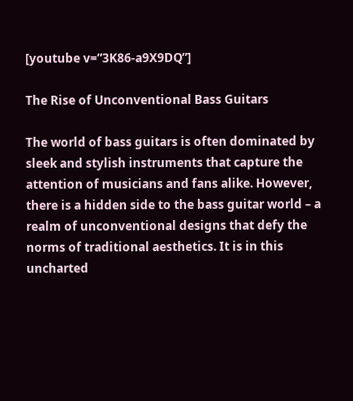[youtube v=”3K86-a9X9DQ”]

The Rise of Unconventional Bass Guitars

The world of bass guitars is often dominated by sleek and stylish instruments that capture the attention of musicians and fans alike. However, there is a hidden side to the bass guitar world – a realm of unconventional designs that defy the norms of traditional aesthetics. It is in this uncharted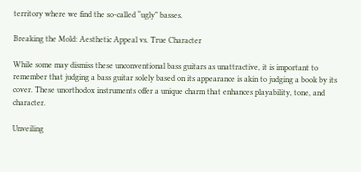territory where we find the so-called “ugly” basses.

Breaking the Mold: Aesthetic Appeal vs. True Character

While some may dismiss these unconventional bass guitars as unattractive, it is important to remember that judging a bass guitar solely based on its appearance is akin to judging a book by its cover. These unorthodox instruments offer a unique charm that enhances playability, tone, and character.

Unveiling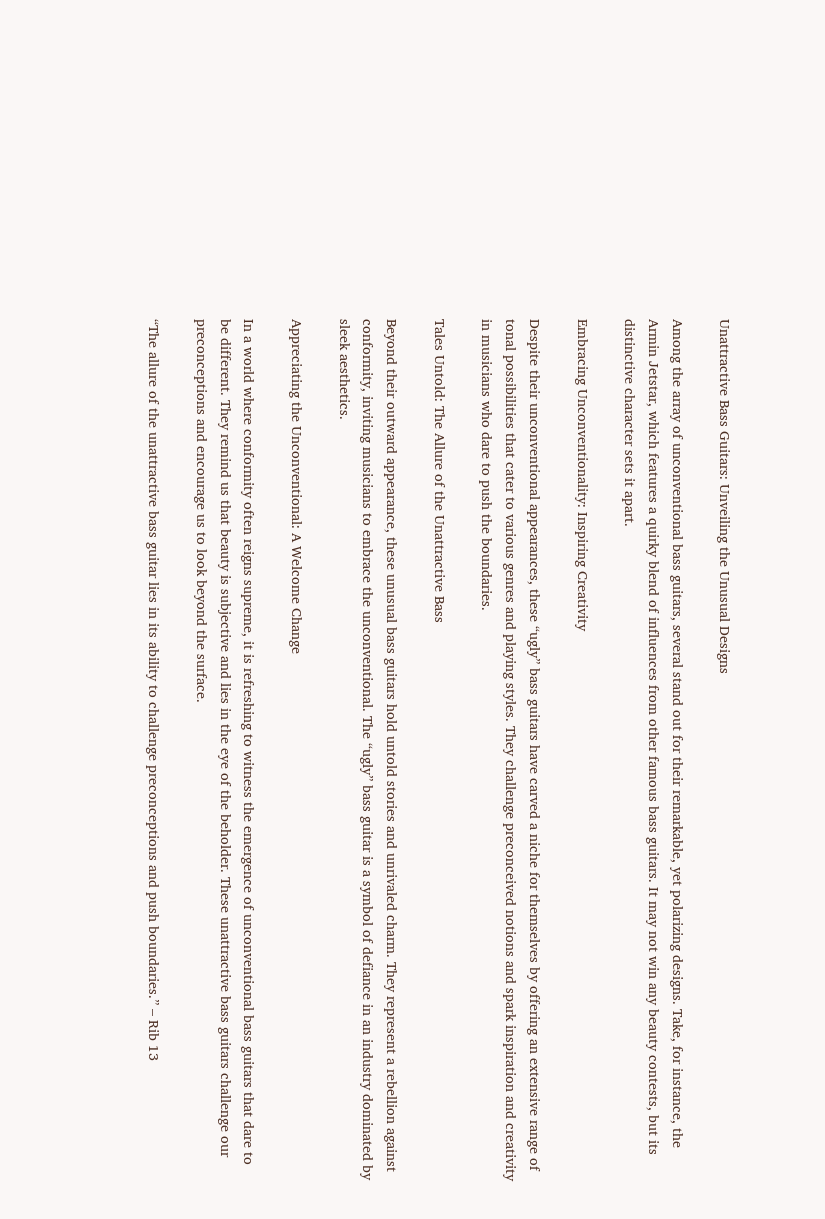Unattractive Bass Guitars: Unveiling the Unusual Designs

Among the array of unconventional bass guitars, several stand out for their remarkable, yet polarizing designs. Take, for instance, the Armin Jetstar, which features a quirky blend of influences from other famous bass guitars. It may not win any beauty contests, but its distinctive character sets it apart.

Embracing Unconventionality: Inspiring Creativity

Despite their unconventional appearances, these “ugly” bass guitars have carved a niche for themselves by offering an extensive range of tonal possibilities that cater to various genres and playing styles. They challenge preconceived notions and spark inspiration and creativity in musicians who dare to push the boundaries.

Tales Untold: The Allure of the Unattractive Bass

Beyond their outward appearance, these unusual bass guitars hold untold stories and unrivaled charm. They represent a rebellion against conformity, inviting musicians to embrace the unconventional. The “ugly” bass guitar is a symbol of defiance in an industry dominated by sleek aesthetics.

Appreciating the Unconventional: A Welcome Change

In a world where conformity often reigns supreme, it is refreshing to witness the emergence of unconventional bass guitars that dare to be different. They remind us that beauty is subjective and lies in the eye of the beholder. These unattractive bass guitars challenge our preconceptions and encourage us to look beyond the surface.

“The allure of the unattractive bass guitar lies in its ability to challenge preconceptions and push boundaries.” – Rib 13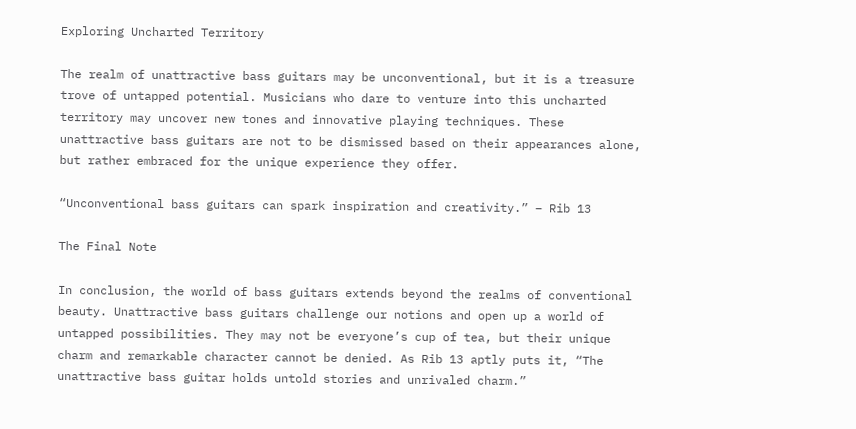Exploring Uncharted Territory

The realm of unattractive bass guitars may be unconventional, but it is a treasure trove of untapped potential. Musicians who dare to venture into this uncharted territory may uncover new tones and innovative playing techniques. These unattractive bass guitars are not to be dismissed based on their appearances alone, but rather embraced for the unique experience they offer.

“Unconventional bass guitars can spark inspiration and creativity.” – Rib 13

The Final Note

In conclusion, the world of bass guitars extends beyond the realms of conventional beauty. Unattractive bass guitars challenge our notions and open up a world of untapped possibilities. They may not be everyone’s cup of tea, but their unique charm and remarkable character cannot be denied. As Rib 13 aptly puts it, “The unattractive bass guitar holds untold stories and unrivaled charm.”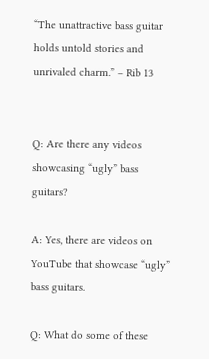“The unattractive bass guitar holds untold stories and unrivaled charm.” – Rib 13


Q: Are there any videos showcasing “ugly” bass guitars?

A: Yes, there are videos on YouTube that showcase “ugly” bass guitars.

Q: What do some of these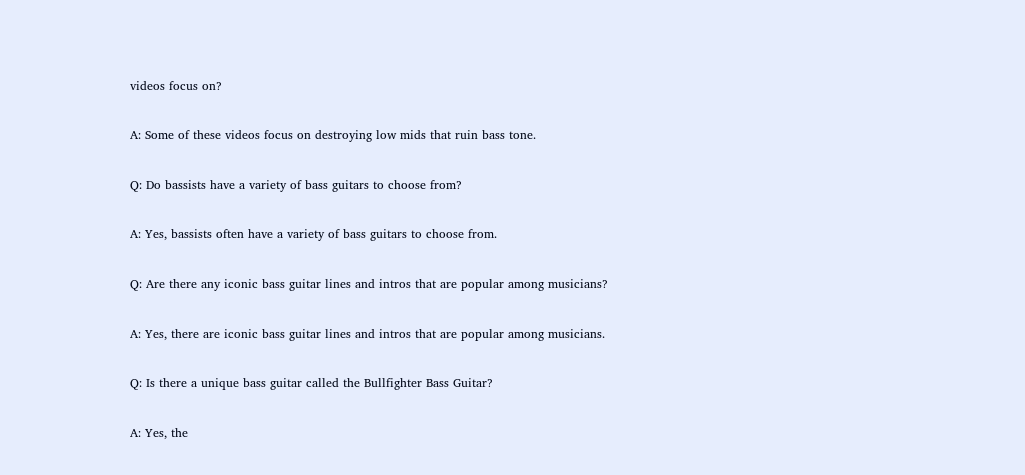videos focus on?

A: Some of these videos focus on destroying low mids that ruin bass tone.

Q: Do bassists have a variety of bass guitars to choose from?

A: Yes, bassists often have a variety of bass guitars to choose from.

Q: Are there any iconic bass guitar lines and intros that are popular among musicians?

A: Yes, there are iconic bass guitar lines and intros that are popular among musicians.

Q: Is there a unique bass guitar called the Bullfighter Bass Guitar?

A: Yes, the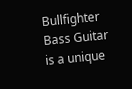Bullfighter Bass Guitar is a unique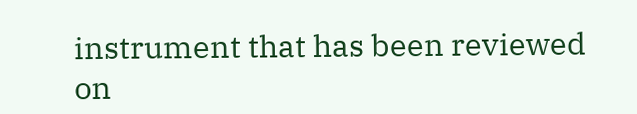instrument that has been reviewed on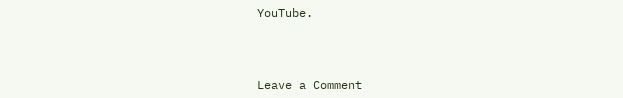YouTube.



Leave a Comment